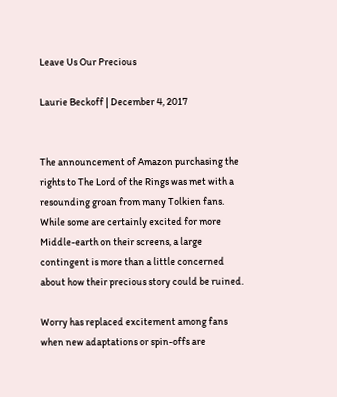Leave Us Our Precious

Laurie Beckoff | December 4, 2017


The announcement of Amazon purchasing the rights to The Lord of the Rings was met with a resounding groan from many Tolkien fans. While some are certainly excited for more Middle-earth on their screens, a large contingent is more than a little concerned about how their precious story could be ruined.

Worry has replaced excitement among fans when new adaptations or spin-offs are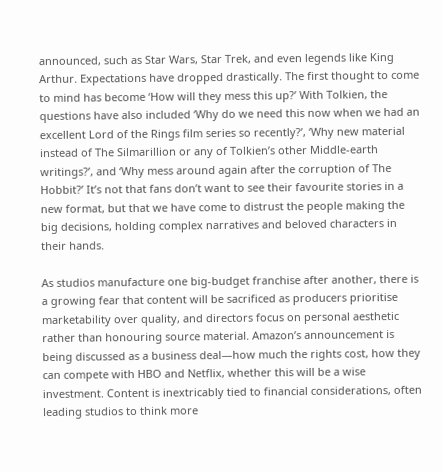announced, such as Star Wars, Star Trek, and even legends like King Arthur. Expectations have dropped drastically. The first thought to come to mind has become ‘How will they mess this up?’ With Tolkien, the questions have also included ‘Why do we need this now when we had an excellent Lord of the Rings film series so recently?’, ‘Why new material instead of The Silmarillion or any of Tolkien’s other Middle-earth writings?’, and ‘Why mess around again after the corruption of The Hobbit?’ It’s not that fans don’t want to see their favourite stories in a new format, but that we have come to distrust the people making the big decisions, holding complex narratives and beloved characters in their hands.

As studios manufacture one big-budget franchise after another, there is a growing fear that content will be sacrificed as producers prioritise marketability over quality, and directors focus on personal aesthetic rather than honouring source material. Amazon’s announcement is being discussed as a business deal—how much the rights cost, how they can compete with HBO and Netflix, whether this will be a wise investment. Content is inextricably tied to financial considerations, often leading studios to think more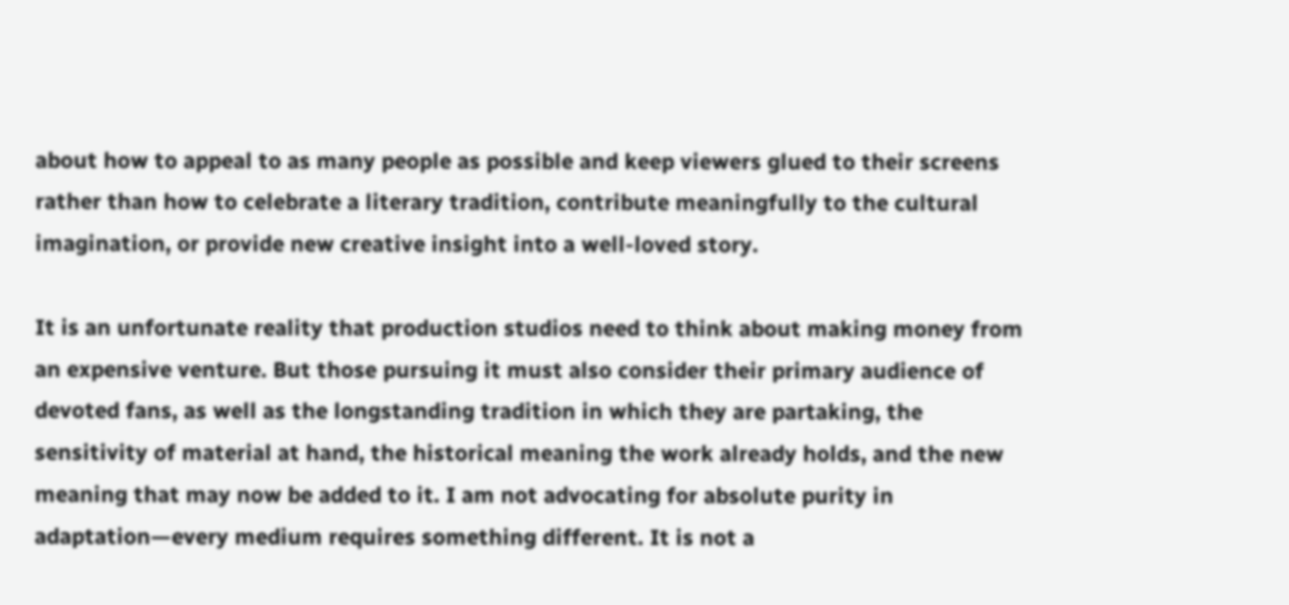about how to appeal to as many people as possible and keep viewers glued to their screens rather than how to celebrate a literary tradition, contribute meaningfully to the cultural imagination, or provide new creative insight into a well-loved story.

It is an unfortunate reality that production studios need to think about making money from an expensive venture. But those pursuing it must also consider their primary audience of devoted fans, as well as the longstanding tradition in which they are partaking, the sensitivity of material at hand, the historical meaning the work already holds, and the new meaning that may now be added to it. I am not advocating for absolute purity in adaptation—every medium requires something different. It is not a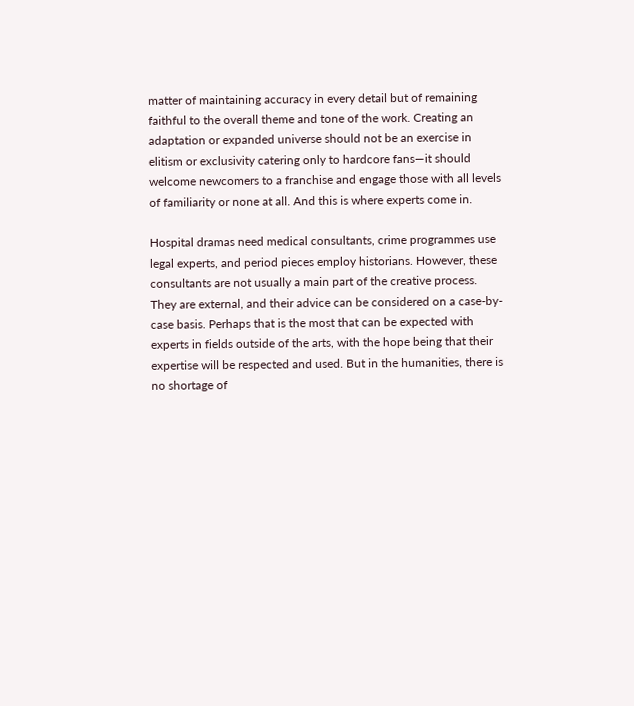matter of maintaining accuracy in every detail but of remaining faithful to the overall theme and tone of the work. Creating an adaptation or expanded universe should not be an exercise in elitism or exclusivity catering only to hardcore fans—it should welcome newcomers to a franchise and engage those with all levels of familiarity or none at all. And this is where experts come in.

Hospital dramas need medical consultants, crime programmes use legal experts, and period pieces employ historians. However, these consultants are not usually a main part of the creative process. They are external, and their advice can be considered on a case-by-case basis. Perhaps that is the most that can be expected with experts in fields outside of the arts, with the hope being that their expertise will be respected and used. But in the humanities, there is no shortage of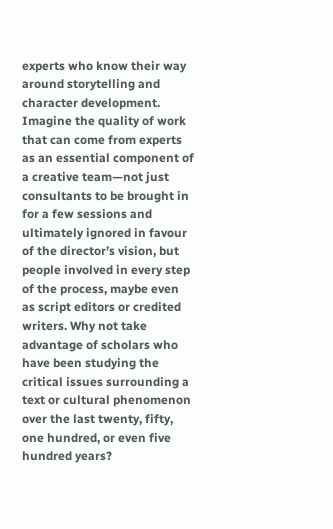experts who know their way around storytelling and character development. Imagine the quality of work that can come from experts as an essential component of a creative team—not just consultants to be brought in for a few sessions and ultimately ignored in favour of the director’s vision, but people involved in every step of the process, maybe even as script editors or credited writers. Why not take advantage of scholars who have been studying the critical issues surrounding a text or cultural phenomenon over the last twenty, fifty, one hundred, or even five hundred years?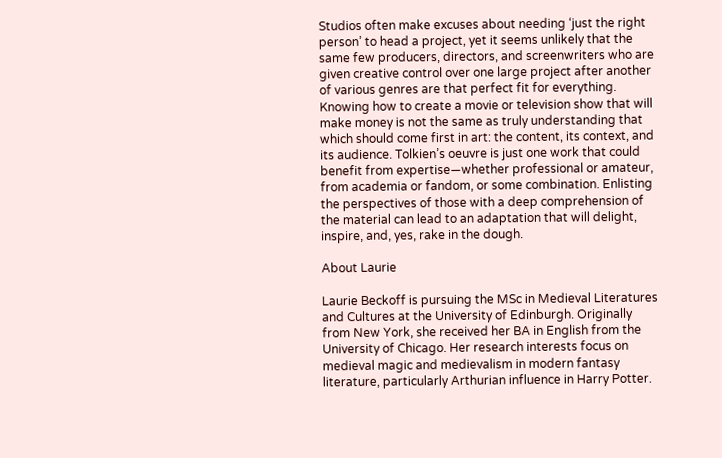Studios often make excuses about needing ‘just the right person’ to head a project, yet it seems unlikely that the same few producers, directors, and screenwriters who are given creative control over one large project after another of various genres are that perfect fit for everything. Knowing how to create a movie or television show that will make money is not the same as truly understanding that which should come first in art: the content, its context, and its audience. Tolkien’s oeuvre is just one work that could benefit from expertise—whether professional or amateur, from academia or fandom, or some combination. Enlisting the perspectives of those with a deep comprehension of the material can lead to an adaptation that will delight, inspire, and, yes, rake in the dough.

About Laurie

Laurie Beckoff is pursuing the MSc in Medieval Literatures and Cultures at the University of Edinburgh. Originally from New York, she received her BA in English from the University of Chicago. Her research interests focus on medieval magic and medievalism in modern fantasy literature, particularly Arthurian influence in Harry Potter.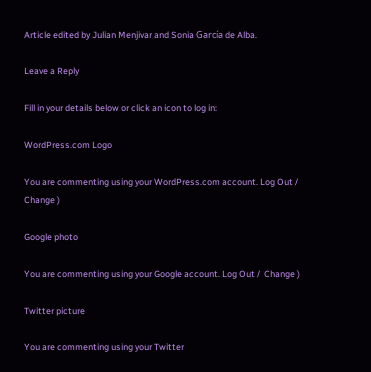Article edited by Julian Menjivar and Sonia García de Alba.

Leave a Reply

Fill in your details below or click an icon to log in:

WordPress.com Logo

You are commenting using your WordPress.com account. Log Out /  Change )

Google photo

You are commenting using your Google account. Log Out /  Change )

Twitter picture

You are commenting using your Twitter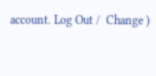account. Log Out /  Change )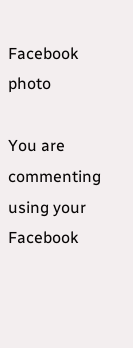Facebook photo

You are commenting using your Facebook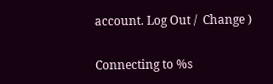account. Log Out /  Change )

Connecting to %s